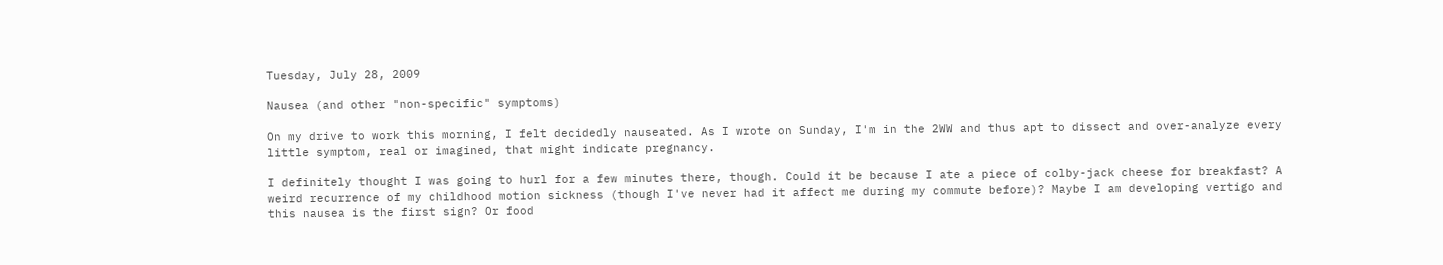Tuesday, July 28, 2009

Nausea (and other "non-specific" symptoms)

On my drive to work this morning, I felt decidedly nauseated. As I wrote on Sunday, I'm in the 2WW and thus apt to dissect and over-analyze every little symptom, real or imagined, that might indicate pregnancy.

I definitely thought I was going to hurl for a few minutes there, though. Could it be because I ate a piece of colby-jack cheese for breakfast? A weird recurrence of my childhood motion sickness (though I've never had it affect me during my commute before)? Maybe I am developing vertigo and this nausea is the first sign? Or food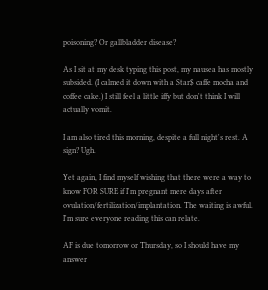poisoning? Or gallbladder disease?

As I sit at my desk typing this post, my nausea has mostly subsided. (I calmed it down with a Star$ caffe mocha and coffee cake.) I still feel a little iffy but don't think I will actually vomit.

I am also tired this morning, despite a full night's rest. A sign? Ugh.

Yet again, I find myself wishing that there were a way to know FOR SURE if I'm pregnant mere days after ovulation/fertilization/implantation. The waiting is awful. I'm sure everyone reading this can relate.

AF is due tomorrow or Thursday, so I should have my answer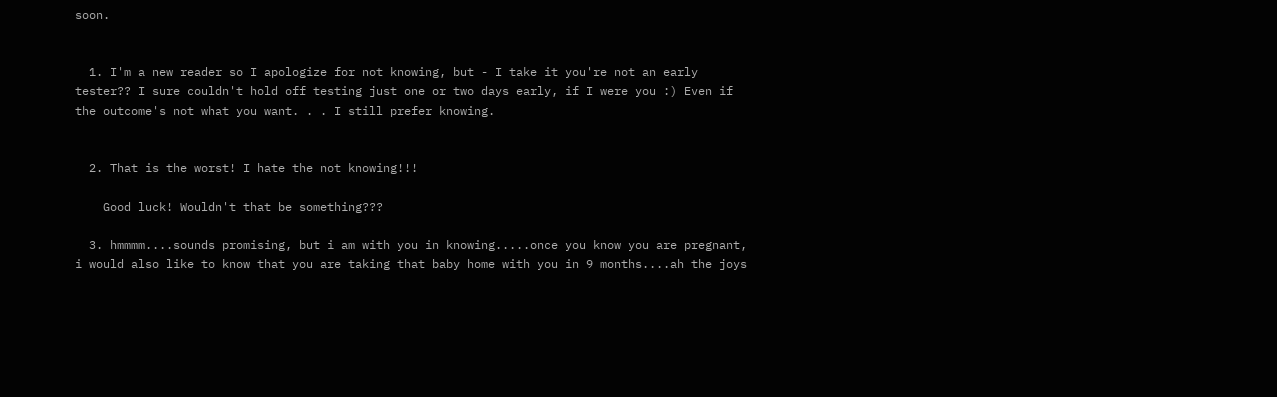soon.


  1. I'm a new reader so I apologize for not knowing, but - I take it you're not an early tester?? I sure couldn't hold off testing just one or two days early, if I were you :) Even if the outcome's not what you want. . . I still prefer knowing.


  2. That is the worst! I hate the not knowing!!!

    Good luck! Wouldn't that be something???

  3. hmmmm....sounds promising, but i am with you in knowing.....once you know you are pregnant, i would also like to know that you are taking that baby home with you in 9 months....ah the joys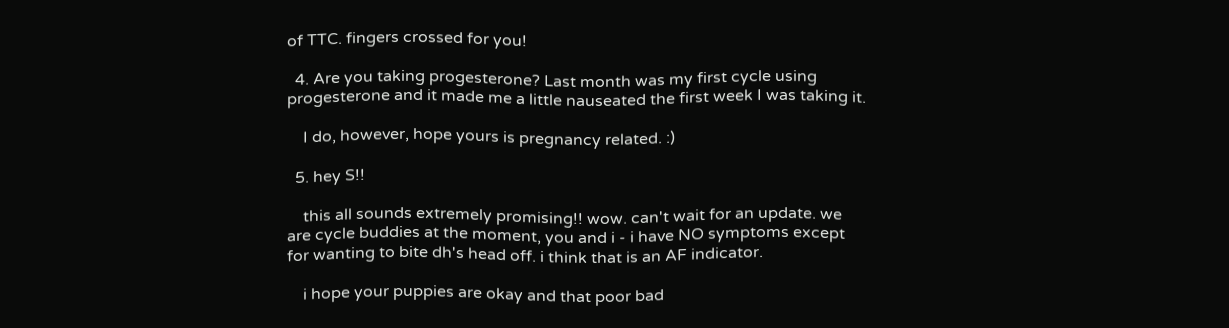of TTC. fingers crossed for you!

  4. Are you taking progesterone? Last month was my first cycle using progesterone and it made me a little nauseated the first week I was taking it.

    I do, however, hope yours is pregnancy related. :)

  5. hey S!!

    this all sounds extremely promising!! wow. can't wait for an update. we are cycle buddies at the moment, you and i - i have NO symptoms except for wanting to bite dh's head off. i think that is an AF indicator.

    i hope your puppies are okay and that poor bad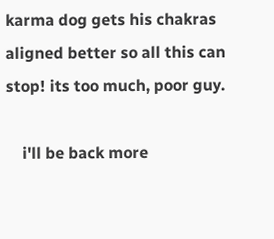karma dog gets his chakras aligned better so all this can stop! its too much, poor guy.

    i'll be back more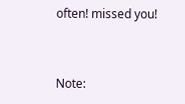often! missed you!


Note: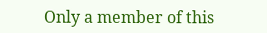Only a member of this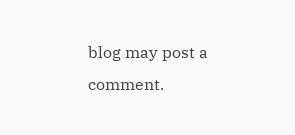blog may post a comment.